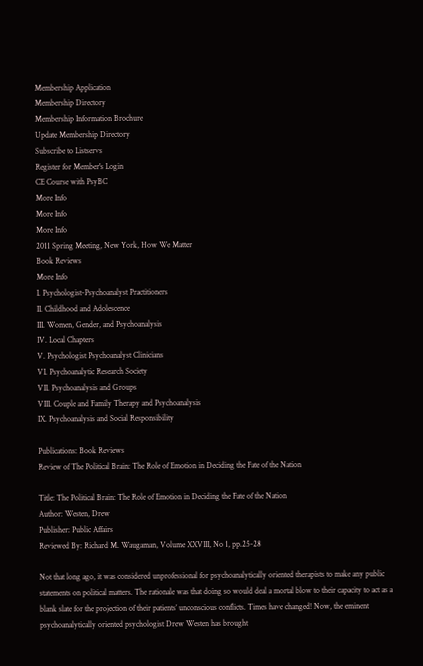Membership Application
Membership Directory
Membership Information Brochure
Update Membership Directory
Subscribe to Listservs
Register for Member's Login
CE Course with PsyBC
More Info
More Info
More Info
2011 Spring Meeting, New York, How We Matter
Book Reviews
More Info
I. Psychologist-Psychoanalyst Practitioners
II. Childhood and Adolescence
III. Women, Gender, and Psychoanalysis
IV. Local Chapters
V. Psychologist Psychoanalyst Clinicians
VI. Psychoanalytic Research Society
VII. Psychoanalysis and Groups
VIII. Couple and Family Therapy and Psychoanalysis
IX. Psychoanalysis and Social Responsibility

Publications: Book Reviews
Review of The Political Brain: The Role of Emotion in Deciding the Fate of the Nation

Title: The Political Brain: The Role of Emotion in Deciding the Fate of the Nation
Author: Westen, Drew
Publisher: Public Affairs
Reviewed By: Richard M. Waugaman, Volume XXVIII, No 1, pp.25-28

Not that long ago, it was considered unprofessional for psychoanalytically oriented therapists to make any public statements on political matters. The rationale was that doing so would deal a mortal blow to their capacity to act as a blank slate for the projection of their patients’ unconscious conflicts. Times have changed! Now, the eminent psychoanalytically oriented psychologist Drew Westen has brought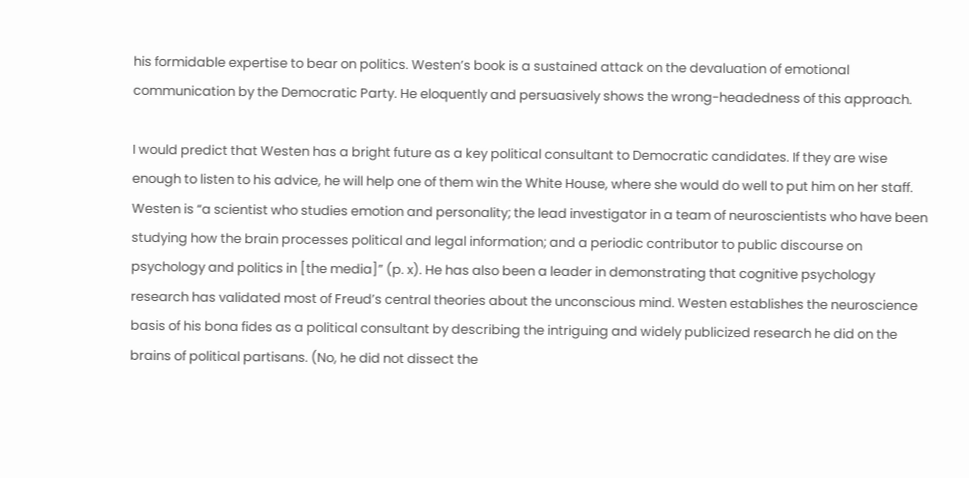his formidable expertise to bear on politics. Westen’s book is a sustained attack on the devaluation of emotional communication by the Democratic Party. He eloquently and persuasively shows the wrong-headedness of this approach.

I would predict that Westen has a bright future as a key political consultant to Democratic candidates. If they are wise enough to listen to his advice, he will help one of them win the White House, where she would do well to put him on her staff. Westen is “a scientist who studies emotion and personality; the lead investigator in a team of neuroscientists who have been studying how the brain processes political and legal information; and a periodic contributor to public discourse on psychology and politics in [the media]” (p. x). He has also been a leader in demonstrating that cognitive psychology research has validated most of Freud’s central theories about the unconscious mind. Westen establishes the neuroscience basis of his bona fides as a political consultant by describing the intriguing and widely publicized research he did on the brains of political partisans. (No, he did not dissect the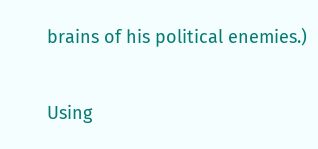brains of his political enemies.)

Using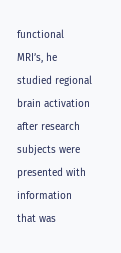functional MRI’s, he studied regional brain activation after research subjects were presented with information that was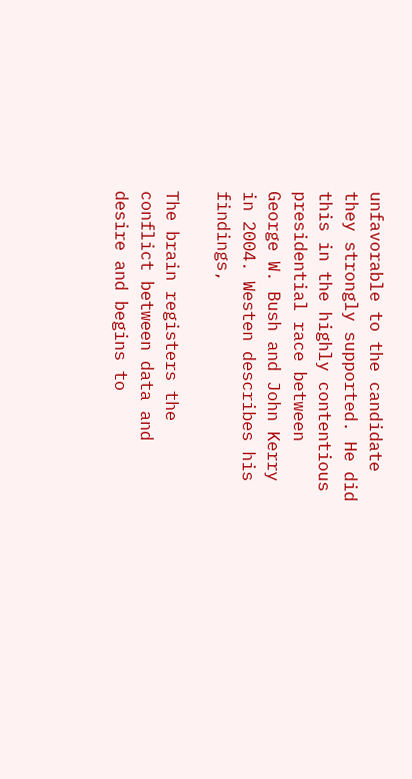unfavorable to the candidate they strongly supported. He did this in the highly contentious presidential race between George W. Bush and John Kerry in 2004. Westen describes his findings,

The brain registers the conflict between data and desire and begins to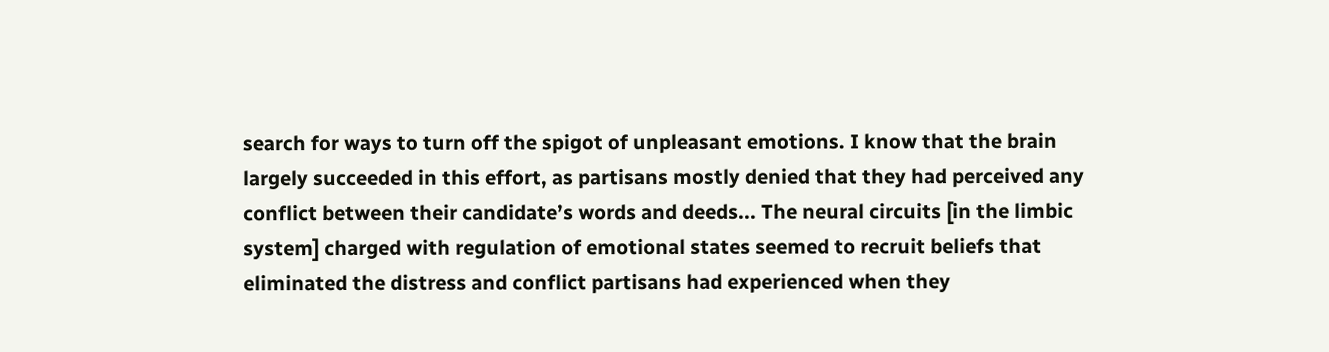search for ways to turn off the spigot of unpleasant emotions. I know that the brain largely succeeded in this effort, as partisans mostly denied that they had perceived any conflict between their candidate’s words and deeds... The neural circuits [in the limbic system] charged with regulation of emotional states seemed to recruit beliefs that eliminated the distress and conflict partisans had experienced when they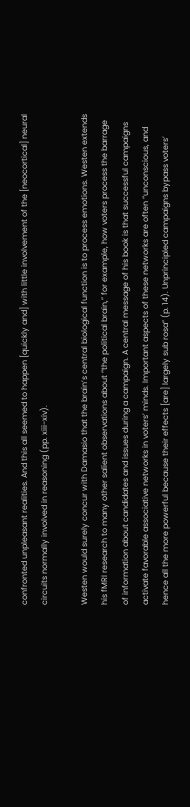confronted unpleasant realities. And this all seemed to happen [quickly and] with little involvement of the [neocortical] neural circuits normally involved in reasoning (pp. xiii-xiv).

Westen would surely concur with Damasio that the brain’s central biological function is to process emotions. Westen extends his fMRI research to many other salient observations about “the political brain,” for example, how voters process the barrage of information about candidates and issues during a campaign. A central message of his book is that successful campaigns activate favorable associative networks in voters’ minds. Important aspects of these networks are often “unconscious, and hence all the more powerful because their effects [are] largely sub rosa” (p. 14). Unprincipled campaigns bypass voters’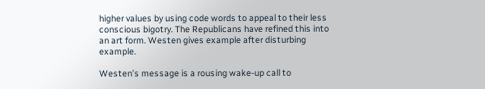higher values by using code words to appeal to their less conscious bigotry. The Republicans have refined this into an art form. Westen gives example after disturbing example.

Westen’s message is a rousing wake-up call to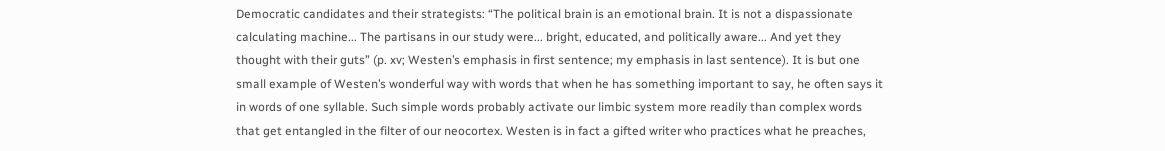Democratic candidates and their strategists: “The political brain is an emotional brain. It is not a dispassionate calculating machine... The partisans in our study were... bright, educated, and politically aware... And yet they thought with their guts” (p. xv; Westen’s emphasis in first sentence; my emphasis in last sentence). It is but one small example of Westen’s wonderful way with words that when he has something important to say, he often says it in words of one syllable. Such simple words probably activate our limbic system more readily than complex words that get entangled in the filter of our neocortex. Westen is in fact a gifted writer who practices what he preaches,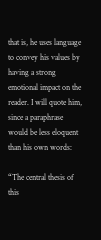that is, he uses language to convey his values by having a strong emotional impact on the reader. I will quote him, since a paraphrase would be less eloquent than his own words:

“The central thesis of this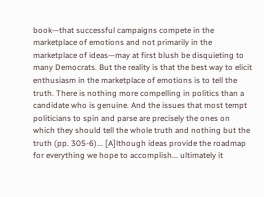book—that successful campaigns compete in the marketplace of emotions and not primarily in the marketplace of ideas—may at first blush be disquieting to many Democrats. But the reality is that the best way to elicit enthusiasm in the marketplace of emotions is to tell the truth. There is nothing more compelling in politics than a candidate who is genuine. And the issues that most tempt politicians to spin and parse are precisely the ones on which they should tell the whole truth and nothing but the truth (pp. 305-6)... [A]lthough ideas provide the roadmap for everything we hope to accomplish... ultimately it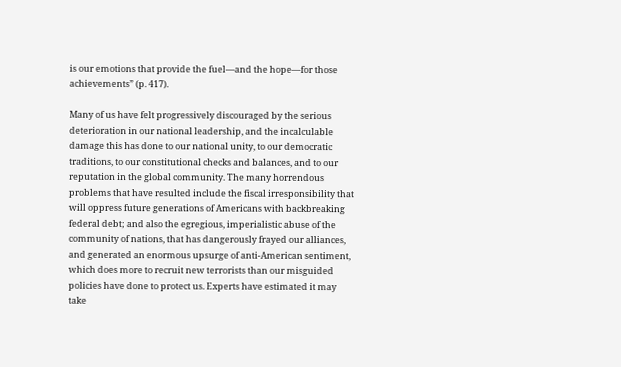is our emotions that provide the fuel—and the hope—for those achievements” (p. 417).

Many of us have felt progressively discouraged by the serious deterioration in our national leadership, and the incalculable damage this has done to our national unity, to our democratic traditions, to our constitutional checks and balances, and to our reputation in the global community. The many horrendous problems that have resulted include the fiscal irresponsibility that will oppress future generations of Americans with backbreaking federal debt; and also the egregious, imperialistic abuse of the community of nations, that has dangerously frayed our alliances, and generated an enormous upsurge of anti-American sentiment, which does more to recruit new terrorists than our misguided policies have done to protect us. Experts have estimated it may take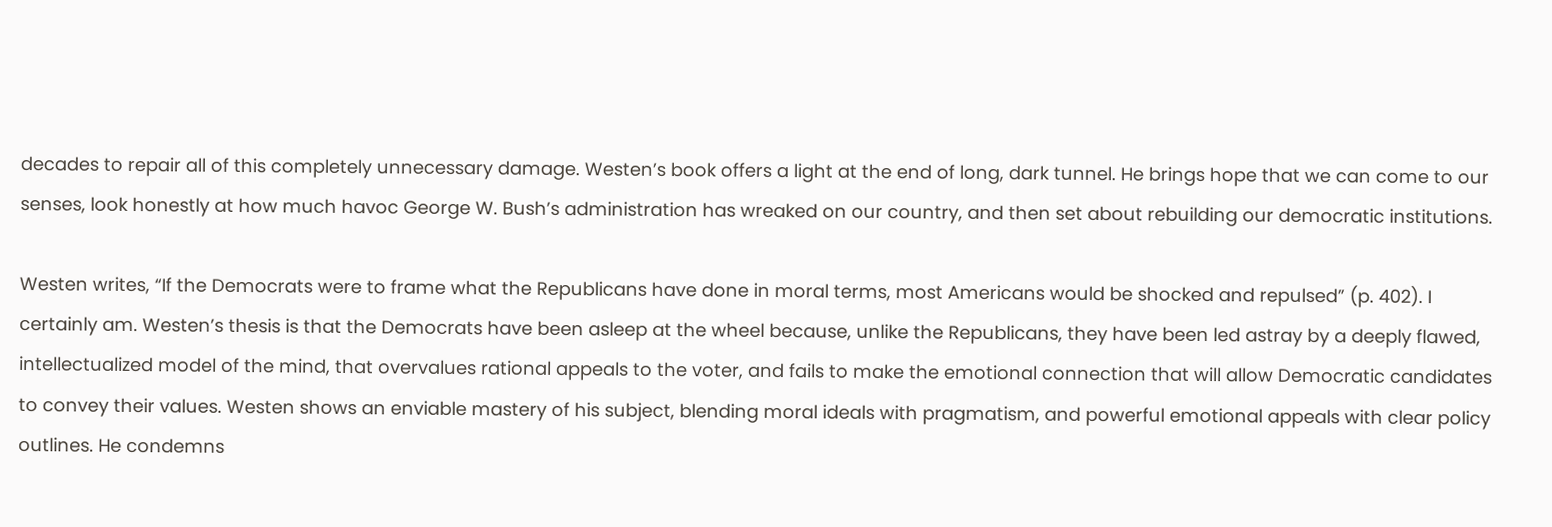decades to repair all of this completely unnecessary damage. Westen’s book offers a light at the end of long, dark tunnel. He brings hope that we can come to our senses, look honestly at how much havoc George W. Bush’s administration has wreaked on our country, and then set about rebuilding our democratic institutions.

Westen writes, “If the Democrats were to frame what the Republicans have done in moral terms, most Americans would be shocked and repulsed” (p. 402). I certainly am. Westen’s thesis is that the Democrats have been asleep at the wheel because, unlike the Republicans, they have been led astray by a deeply flawed, intellectualized model of the mind, that overvalues rational appeals to the voter, and fails to make the emotional connection that will allow Democratic candidates to convey their values. Westen shows an enviable mastery of his subject, blending moral ideals with pragmatism, and powerful emotional appeals with clear policy outlines. He condemns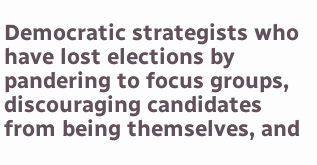Democratic strategists who have lost elections by pandering to focus groups, discouraging candidates from being themselves, and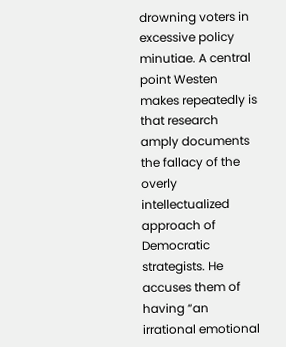drowning voters in excessive policy minutiae. A central point Westen makes repeatedly is that research amply documents the fallacy of the overly intellectualized approach of Democratic strategists. He accuses them of having “an irrational emotional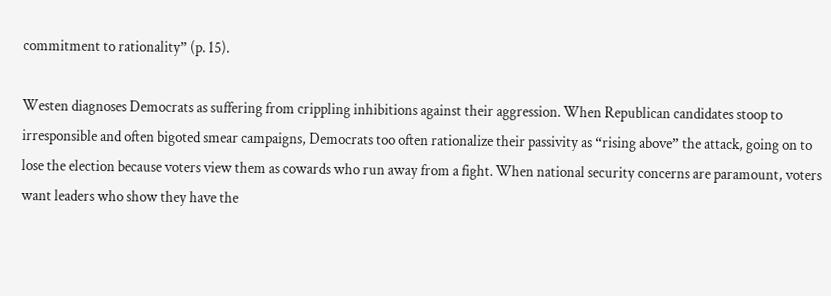commitment to rationality” (p. 15).

Westen diagnoses Democrats as suffering from crippling inhibitions against their aggression. When Republican candidates stoop to irresponsible and often bigoted smear campaigns, Democrats too often rationalize their passivity as “rising above” the attack, going on to lose the election because voters view them as cowards who run away from a fight. When national security concerns are paramount, voters want leaders who show they have the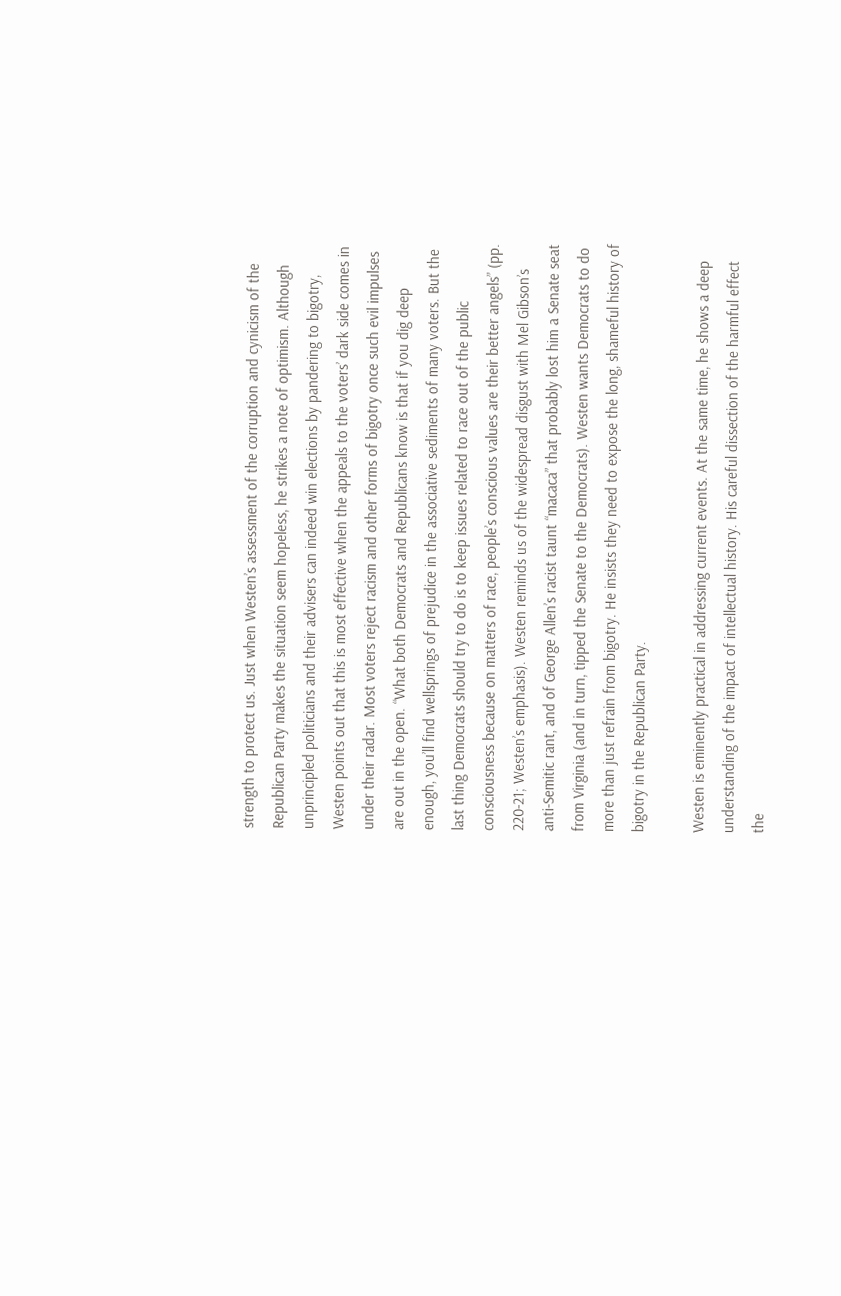strength to protect us. Just when Westen’s assessment of the corruption and cynicism of the Republican Party makes the situation seem hopeless, he strikes a note of optimism. Although unprincipled politicians and their advisers can indeed win elections by pandering to bigotry, Westen points out that this is most effective when the appeals to the voters’ dark side comes in under their radar. Most voters reject racism and other forms of bigotry once such evil impulses are out in the open. “What both Democrats and Republicans know is that if you dig deep enough, you’ll find wellsprings of prejudice in the associative sediments of many voters. But the last thing Democrats should try to do is to keep issues related to race out of the public consciousness because on matters of race, people’s conscious values are their better angels” (pp. 220-21; Westen’s emphasis). Westen reminds us of the widespread disgust with Mel Gibson’s anti-Semitic rant, and of George Allen’s racist taunt “macaca” that probably lost him a Senate seat from Virginia (and in turn, tipped the Senate to the Democrats). Westen wants Democrats to do more than just refrain from bigotry. He insists they need to expose the long, shameful history of bigotry in the Republican Party.

Westen is eminently practical in addressing current events. At the same time, he shows a deep understanding of the impact of intellectual history. His careful dissection of the harmful effect the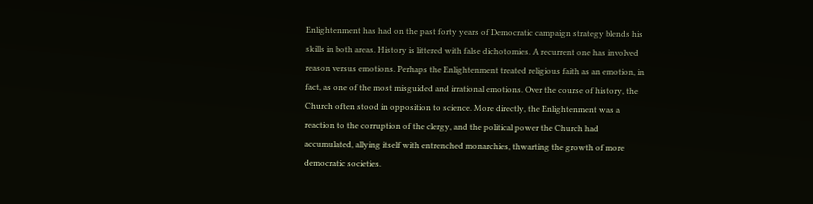Enlightenment has had on the past forty years of Democratic campaign strategy blends his skills in both areas. History is littered with false dichotomies. A recurrent one has involved reason versus emotions. Perhaps the Enlightenment treated religious faith as an emotion, in fact, as one of the most misguided and irrational emotions. Over the course of history, the Church often stood in opposition to science. More directly, the Enlightenment was a reaction to the corruption of the clergy, and the political power the Church had accumulated, allying itself with entrenched monarchies, thwarting the growth of more democratic societies.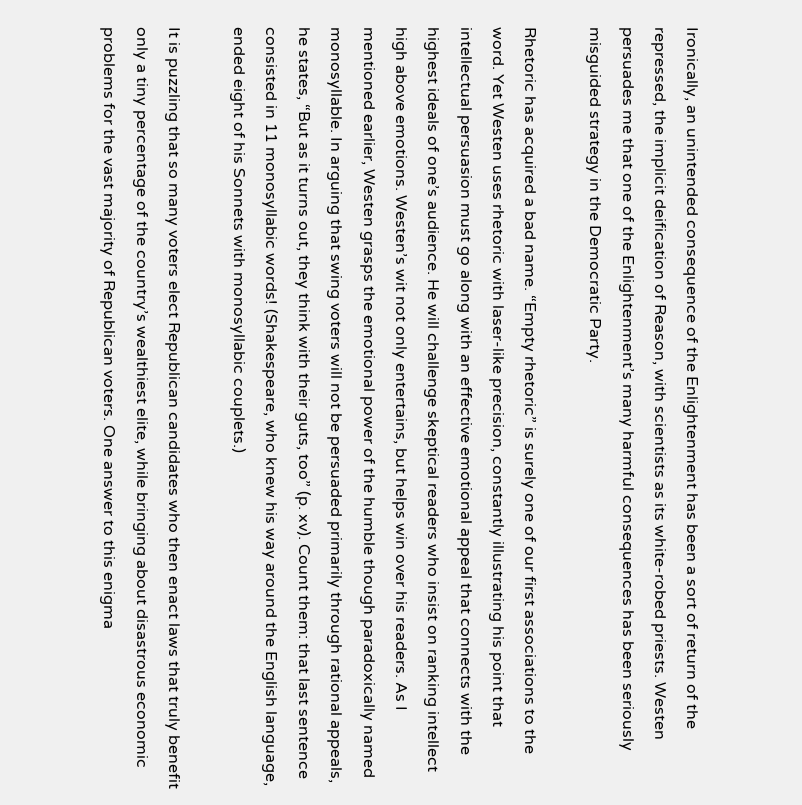Ironically, an unintended consequence of the Enlightenment has been a sort of return of the repressed, the implicit deification of Reason, with scientists as its white-robed priests. Westen persuades me that one of the Enlightenment’s many harmful consequences has been seriously misguided strategy in the Democratic Party.

Rhetoric has acquired a bad name. “Empty rhetoric” is surely one of our first associations to the word. Yet Westen uses rhetoric with laser-like precision, constantly illustrating his point that intellectual persuasion must go along with an effective emotional appeal that connects with the highest ideals of one’s audience. He will challenge skeptical readers who insist on ranking intellect high above emotions. Westen’s wit not only entertains, but helps win over his readers. As I mentioned earlier, Westen grasps the emotional power of the humble though paradoxically named monosyllable. In arguing that swing voters will not be persuaded primarily through rational appeals, he states, “But as it turns out, they think with their guts, too” (p. xv). Count them: that last sentence consisted in 11 monosyllabic words! (Shakespeare, who knew his way around the English language, ended eight of his Sonnets with monosyllabic couplets.)

It is puzzling that so many voters elect Republican candidates who then enact laws that truly benefit only a tiny percentage of the country’s wealthiest elite, while bringing about disastrous economic problems for the vast majority of Republican voters. One answer to this enigma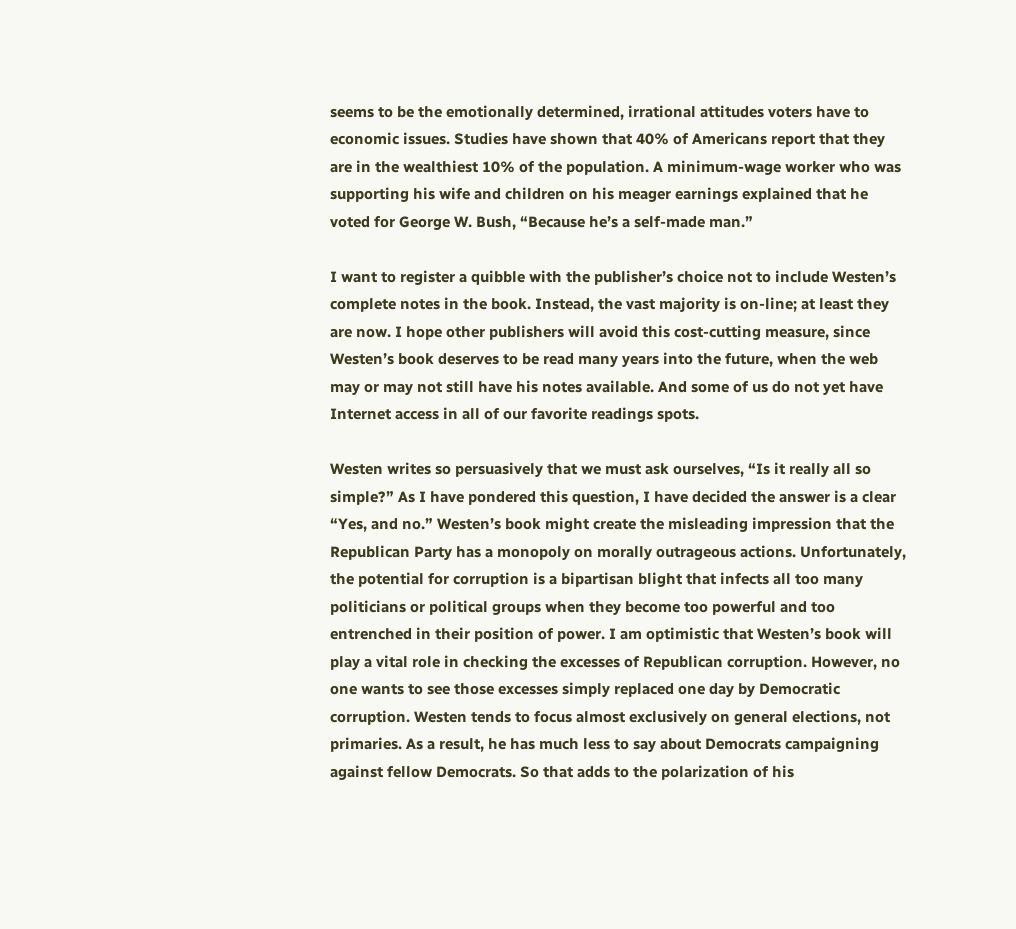seems to be the emotionally determined, irrational attitudes voters have to economic issues. Studies have shown that 40% of Americans report that they are in the wealthiest 10% of the population. A minimum-wage worker who was supporting his wife and children on his meager earnings explained that he voted for George W. Bush, “Because he’s a self-made man.”

I want to register a quibble with the publisher’s choice not to include Westen’s complete notes in the book. Instead, the vast majority is on-line; at least they are now. I hope other publishers will avoid this cost-cutting measure, since Westen’s book deserves to be read many years into the future, when the web may or may not still have his notes available. And some of us do not yet have Internet access in all of our favorite readings spots.

Westen writes so persuasively that we must ask ourselves, “Is it really all so simple?” As I have pondered this question, I have decided the answer is a clear “Yes, and no.” Westen’s book might create the misleading impression that the Republican Party has a monopoly on morally outrageous actions. Unfortunately, the potential for corruption is a bipartisan blight that infects all too many politicians or political groups when they become too powerful and too entrenched in their position of power. I am optimistic that Westen’s book will play a vital role in checking the excesses of Republican corruption. However, no one wants to see those excesses simply replaced one day by Democratic corruption. Westen tends to focus almost exclusively on general elections, not primaries. As a result, he has much less to say about Democrats campaigning against fellow Democrats. So that adds to the polarization of his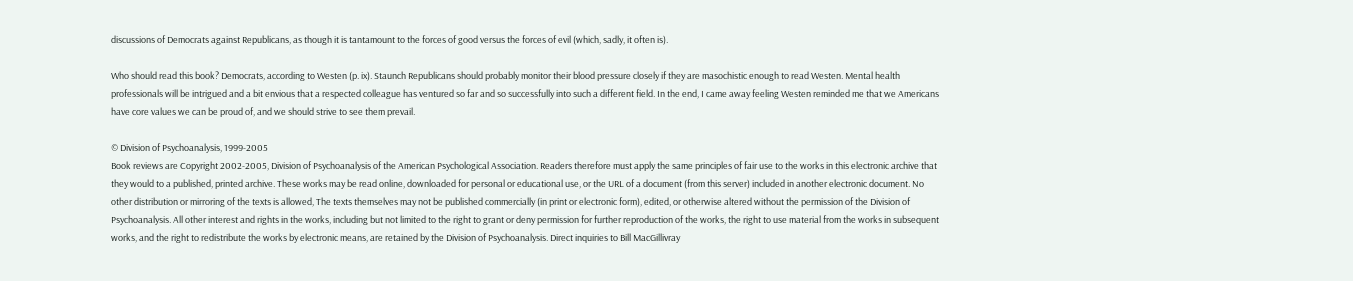discussions of Democrats against Republicans, as though it is tantamount to the forces of good versus the forces of evil (which, sadly, it often is).

Who should read this book? Democrats, according to Westen (p. ix). Staunch Republicans should probably monitor their blood pressure closely if they are masochistic enough to read Westen. Mental health professionals will be intrigued and a bit envious that a respected colleague has ventured so far and so successfully into such a different field. In the end, I came away feeling Westen reminded me that we Americans have core values we can be proud of, and we should strive to see them prevail.

© Division of Psychoanalysis, 1999-2005
Book reviews are Copyright 2002-2005, Division of Psychoanalysis of the American Psychological Association. Readers therefore must apply the same principles of fair use to the works in this electronic archive that they would to a published, printed archive. These works may be read online, downloaded for personal or educational use, or the URL of a document (from this server) included in another electronic document. No other distribution or mirroring of the texts is allowed, The texts themselves may not be published commercially (in print or electronic form), edited, or otherwise altered without the permission of the Division of Psychoanalysis. All other interest and rights in the works, including but not limited to the right to grant or deny permission for further reproduction of the works, the right to use material from the works in subsequent works, and the right to redistribute the works by electronic means, are retained by the Division of Psychoanalysis. Direct inquiries to Bill MacGillivray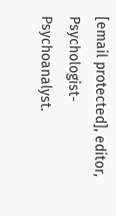[email protected], editor, Psychologist-Psychoanalyst.